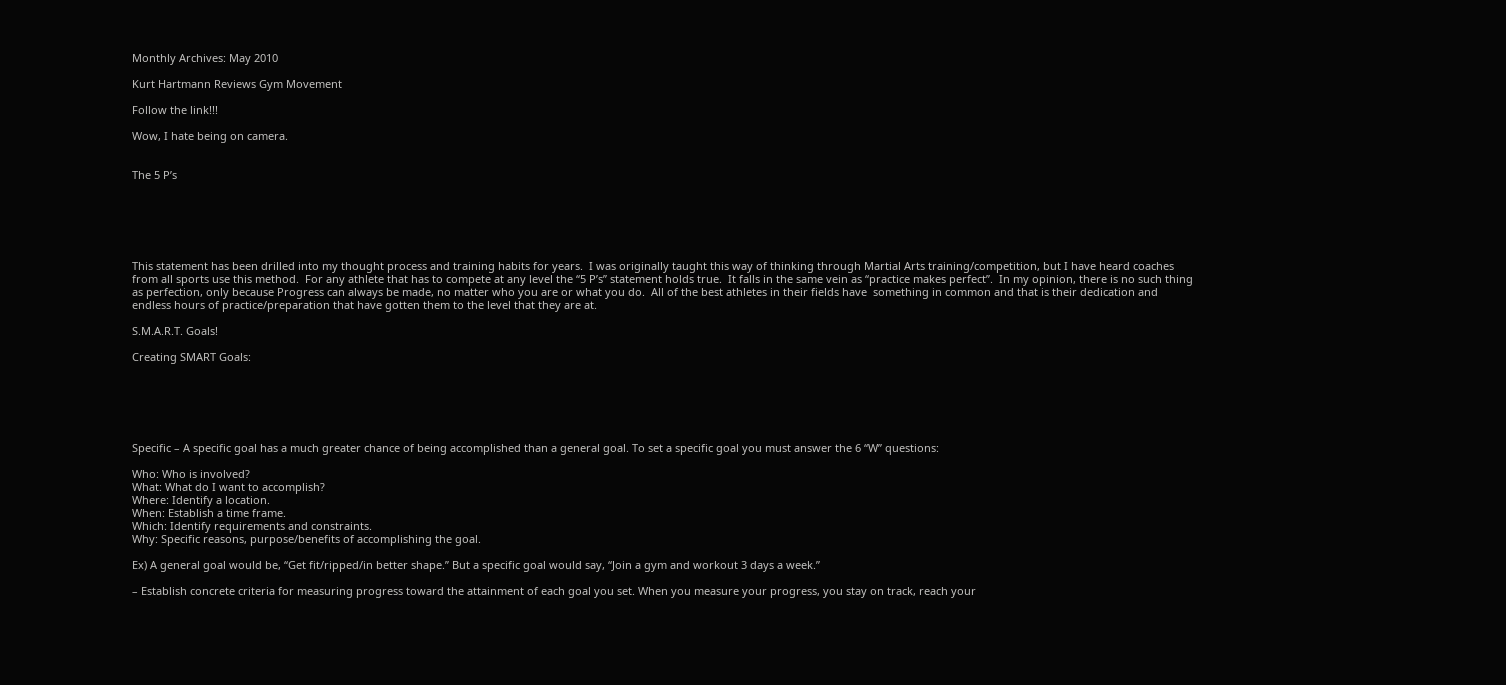Monthly Archives: May 2010

Kurt Hartmann Reviews Gym Movement

Follow the link!!!

Wow, I hate being on camera.


The 5 P’s






This statement has been drilled into my thought process and training habits for years.  I was originally taught this way of thinking through Martial Arts training/competition, but I have heard coaches from all sports use this method.  For any athlete that has to compete at any level the “5 P’s” statement holds true.  It falls in the same vein as “practice makes perfect”.  In my opinion, there is no such thing as perfection, only because Progress can always be made, no matter who you are or what you do.  All of the best athletes in their fields have  something in common and that is their dedication and endless hours of practice/preparation that have gotten them to the level that they are at.

S.M.A.R.T. Goals!

Creating SMART Goals:






Specific – A specific goal has a much greater chance of being accomplished than a general goal. To set a specific goal you must answer the 6 “W” questions:

Who: Who is involved?
What: What do I want to accomplish?
Where: Identify a location.
When: Establish a time frame.
Which: Identify requirements and constraints.
Why: Specific reasons, purpose/benefits of accomplishing the goal.

Ex) A general goal would be, “Get fit/ripped/in better shape.” But a specific goal would say, “Join a gym and workout 3 days a week.”

– Establish concrete criteria for measuring progress toward the attainment of each goal you set. When you measure your progress, you stay on track, reach your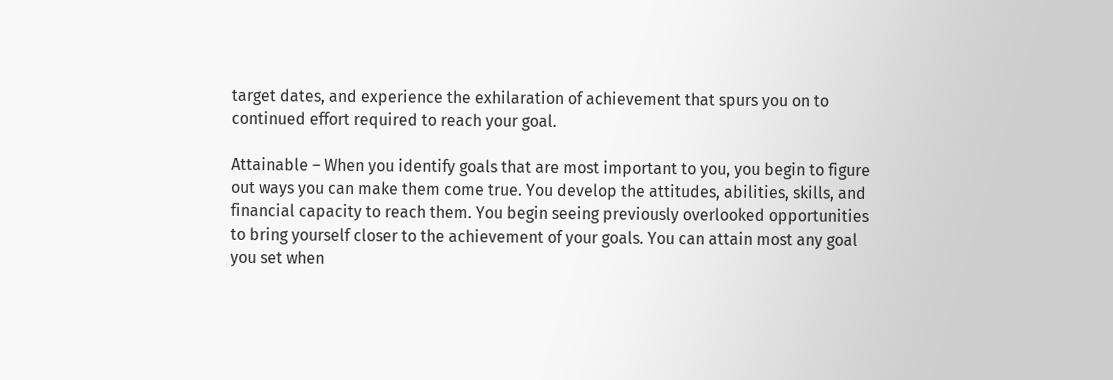target dates, and experience the exhilaration of achievement that spurs you on to continued effort required to reach your goal.

Attainable – When you identify goals that are most important to you, you begin to figure out ways you can make them come true. You develop the attitudes, abilities, skills, and financial capacity to reach them. You begin seeing previously overlooked opportunities to bring yourself closer to the achievement of your goals. You can attain most any goal you set when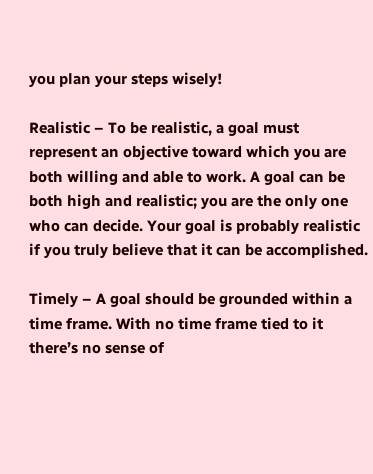you plan your steps wisely!

Realistic – To be realistic, a goal must represent an objective toward which you are both willing and able to work. A goal can be both high and realistic; you are the only one who can decide. Your goal is probably realistic if you truly believe that it can be accomplished.

Timely – A goal should be grounded within a time frame. With no time frame tied to it there’s no sense of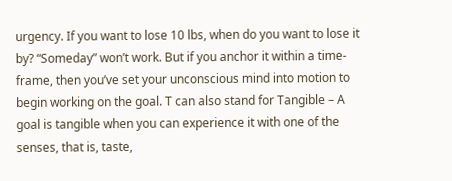urgency. If you want to lose 10 lbs, when do you want to lose it by? “Someday” won’t work. But if you anchor it within a time-frame, then you’ve set your unconscious mind into motion to begin working on the goal. T can also stand for Tangible – A goal is tangible when you can experience it with one of the senses, that is, taste,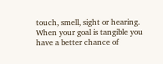touch, smell, sight or hearing. When your goal is tangible you have a better chance of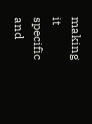making it specific and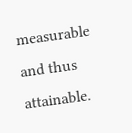measurable and thus attainable.